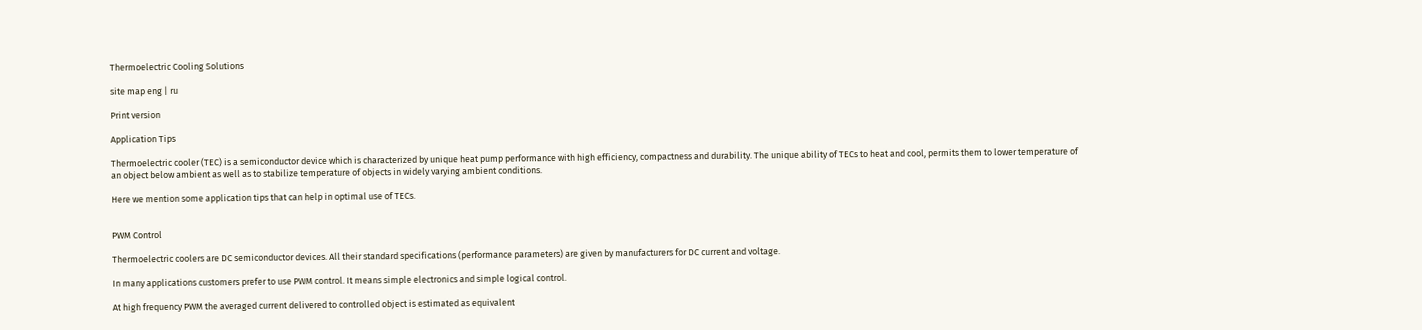Thermoelectric Cooling Solutions

site map eng | ru

Print version

Application Tips

Thermoelectric cooler (TEC) is a semiconductor device which is characterized by unique heat pump performance with high efficiency, compactness and durability. The unique ability of TECs to heat and cool, permits them to lower temperature of an object below ambient as well as to stabilize temperature of objects in widely varying ambient conditions.

Here we mention some application tips that can help in optimal use of TECs.


PWM Control

Thermoelectric coolers are DC semiconductor devices. All their standard specifications (performance parameters) are given by manufacturers for DC current and voltage.

In many applications customers prefer to use PWM control. It means simple electronics and simple logical control.

At high frequency PWM the averaged current delivered to controlled object is estimated as equivalent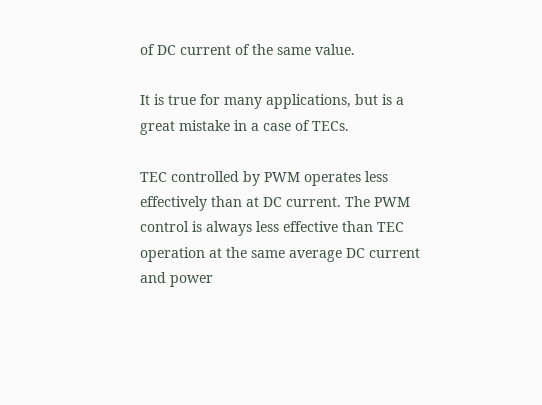of DC current of the same value.

It is true for many applications, but is a great mistake in a case of TECs.

TEC controlled by PWM operates less effectively than at DC current. The PWM control is always less effective than TEC operation at the same average DC current and power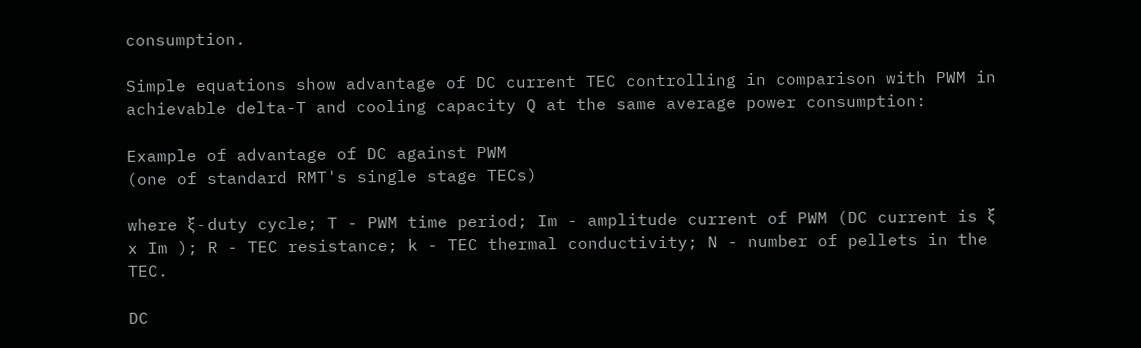consumption.

Simple equations show advantage of DC current TEC controlling in comparison with PWM in achievable delta-T and cooling capacity Q at the same average power consumption:

Example of advantage of DC against PWM
(one of standard RMT's single stage TECs)

where ξ - duty cycle; T - PWM time period; Im - amplitude current of PWM (DC current is ξ x Im ); R - TEC resistance; k - TEC thermal conductivity; N - number of pellets in the TEC.

DC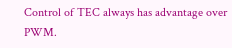Control of TEC always has advantage over PWM.